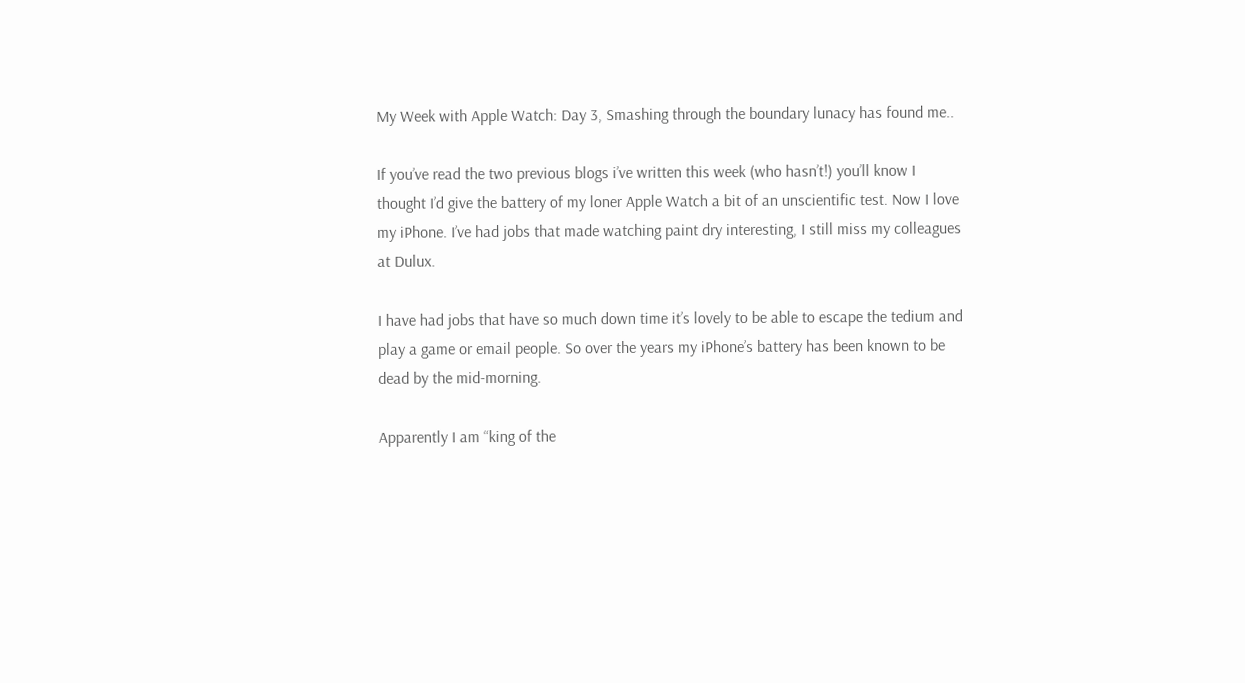My Week with Apple Watch: Day 3, Smashing through the boundary lunacy has found me..

If you’ve read the two previous blogs i’ve written this week (who hasn’t!) you’ll know I thought I’d give the battery of my loner Apple Watch a bit of an unscientific test. Now I love my iPhone. I’ve had jobs that made watching paint dry interesting, I still miss my colleagues at Dulux.

I have had jobs that have so much down time it’s lovely to be able to escape the tedium and play a game or email people. So over the years my iPhone’s battery has been known to be dead by the mid-morning.

Apparently I am “king of the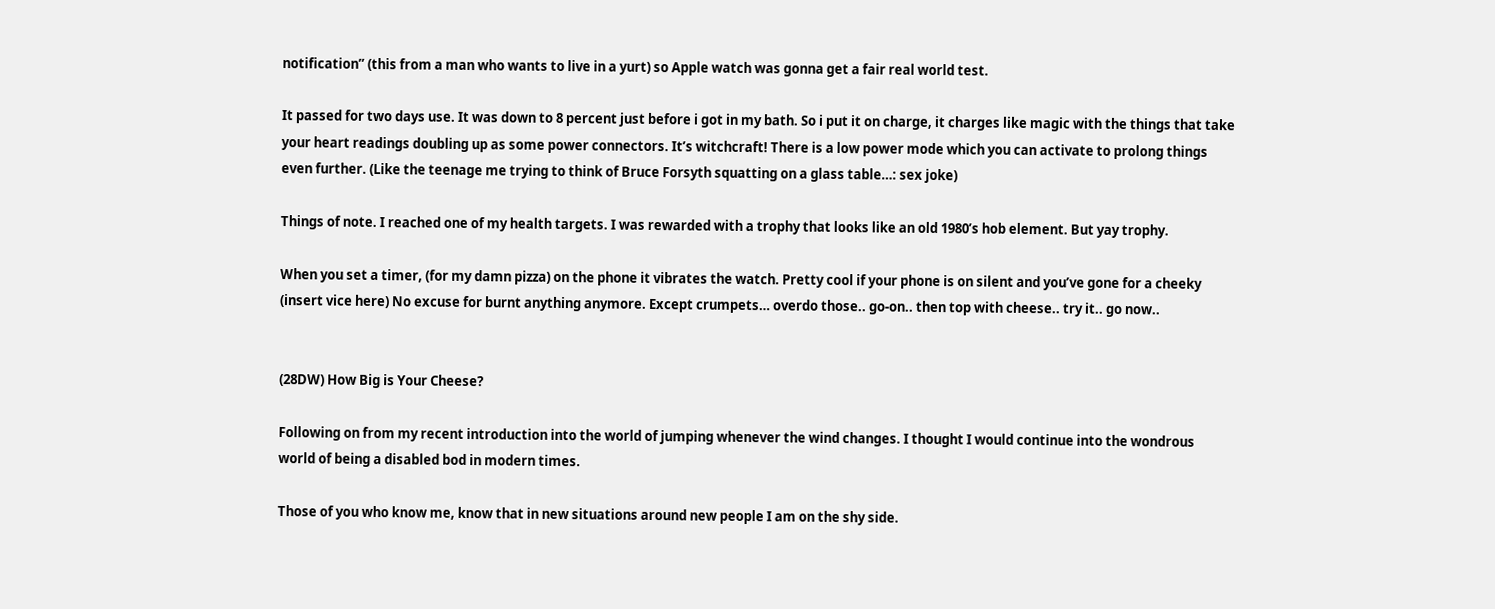notification” (this from a man who wants to live in a yurt) so Apple watch was gonna get a fair real world test.

It passed for two days use. It was down to 8 percent just before i got in my bath. So i put it on charge, it charges like magic with the things that take your heart readings doubling up as some power connectors. It’s witchcraft! There is a low power mode which you can activate to prolong things even further. (Like the teenage me trying to think of Bruce Forsyth squatting on a glass table…: sex joke)

Things of note. I reached one of my health targets. I was rewarded with a trophy that looks like an old 1980’s hob element. But yay trophy.

When you set a timer, (for my damn pizza) on the phone it vibrates the watch. Pretty cool if your phone is on silent and you’ve gone for a cheeky (insert vice here) No excuse for burnt anything anymore. Except crumpets… overdo those.. go-on.. then top with cheese.. try it.. go now..


(28DW) How Big is Your Cheese?

Following on from my recent introduction into the world of jumping whenever the wind changes. I thought I would continue into the wondrous world of being a disabled bod in modern times.

Those of you who know me, know that in new situations around new people I am on the shy side.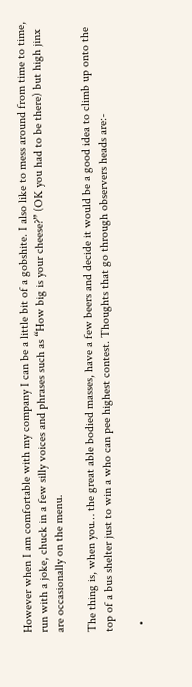However when I am comfortable with my company I can be a little bit of a gobshite. I also like to mess around from time to time, run with a joke, chuck in a few silly voices and phrases such as “How big is your cheese?” (OK you had to be there) but high jinx are occasionally on the menu.

The thing is, when you… the great able bodied masses, have a few beers and decide it would be a good idea to climb up onto the top of a bus shelter just to win a who can pee highest contest. Thoughts that go through observers heads are:-

  •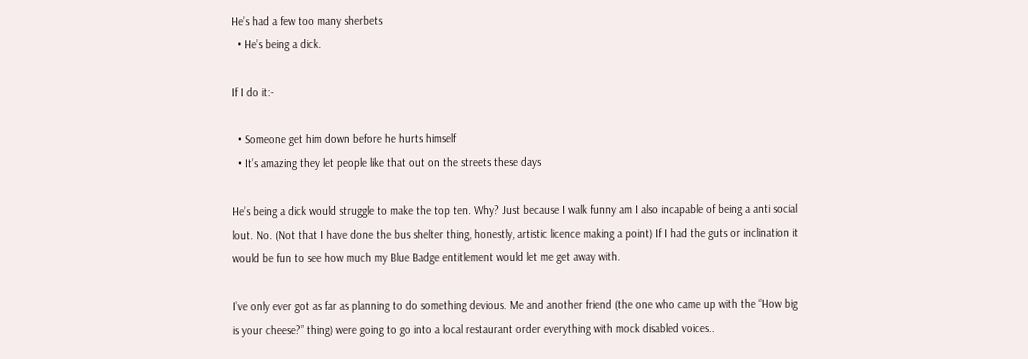He’s had a few too many sherbets
  • He’s being a dick.

If I do it:-

  • Someone get him down before he hurts himself
  • It’s amazing they let people like that out on the streets these days

He’s being a dick would struggle to make the top ten. Why? Just because I walk funny am I also incapable of being a anti social lout. No. (Not that I have done the bus shelter thing, honestly, artistic licence making a point) If I had the guts or inclination it would be fun to see how much my Blue Badge entitlement would let me get away with.

I’ve only ever got as far as planning to do something devious. Me and another friend (the one who came up with the “How big is your cheese?” thing) were going to go into a local restaurant order everything with mock disabled voices..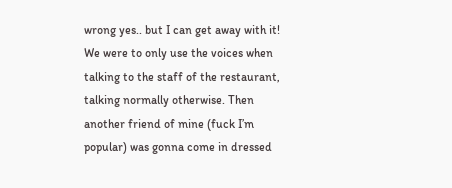wrong yes.. but I can get away with it! We were to only use the voices when talking to the staff of the restaurant, talking normally otherwise. Then another friend of mine (fuck I’m popular) was gonna come in dressed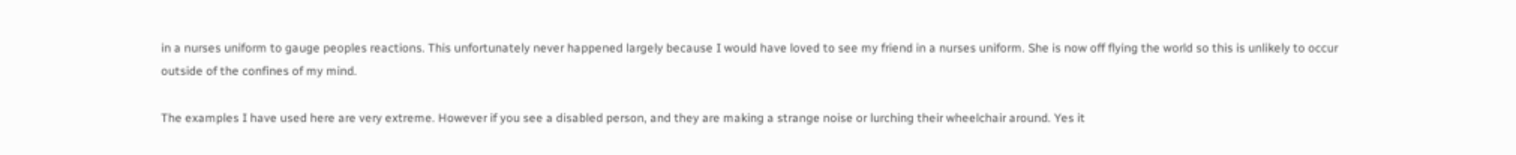in a nurses uniform to gauge peoples reactions. This unfortunately never happened largely because I would have loved to see my friend in a nurses uniform. She is now off flying the world so this is unlikely to occur outside of the confines of my mind.

The examples I have used here are very extreme. However if you see a disabled person, and they are making a strange noise or lurching their wheelchair around. Yes it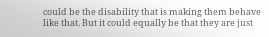could be the disability that is making them behave like that. But it could equally be that they are just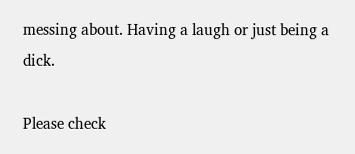messing about. Having a laugh or just being a dick.

Please check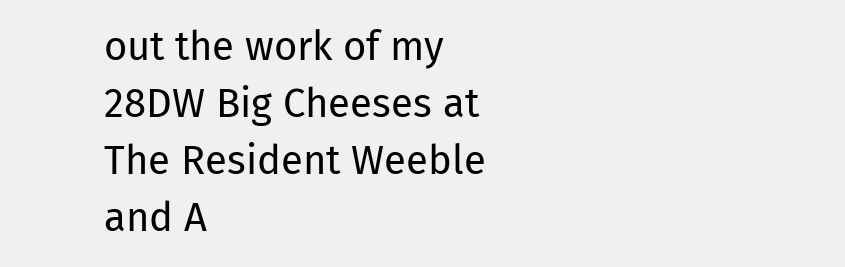out the work of my 28DW Big Cheeses at The Resident Weeble and A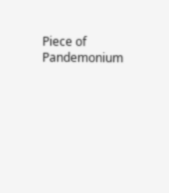Piece of Pandemonium